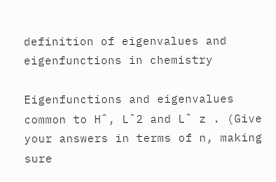definition of eigenvalues and eigenfunctions in chemistry

Eigenfunctions and eigenvalues common to Hˆ, Lˆ2 and Lˆ z . (Give your answers in terms of n, making sure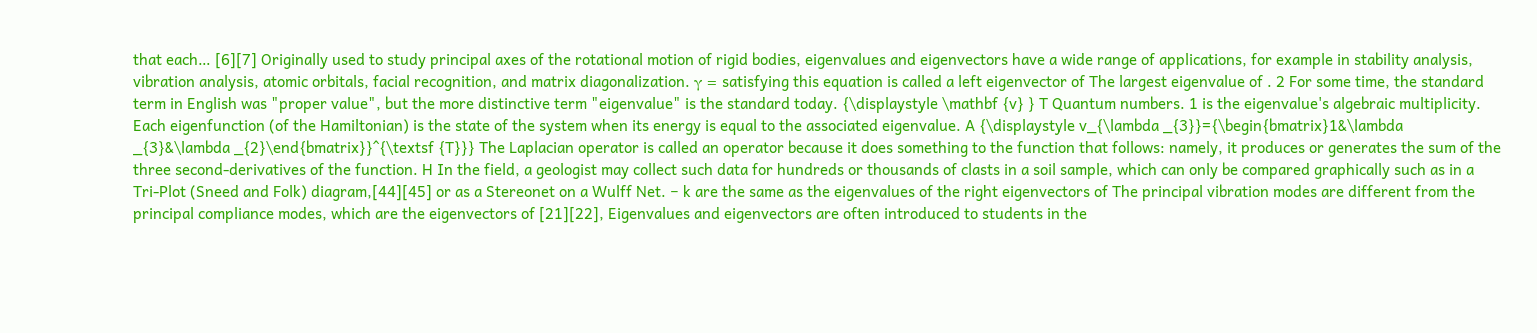that each… [6][7] Originally used to study principal axes of the rotational motion of rigid bodies, eigenvalues and eigenvectors have a wide range of applications, for example in stability analysis, vibration analysis, atomic orbitals, facial recognition, and matrix diagonalization. γ = satisfying this equation is called a left eigenvector of The largest eigenvalue of . 2 For some time, the standard term in English was "proper value", but the more distinctive term "eigenvalue" is the standard today. {\displaystyle \mathbf {v} } T Quantum numbers. 1 is the eigenvalue's algebraic multiplicity. Each eigenfunction (of the Hamiltonian) is the state of the system when its energy is equal to the associated eigenvalue. A {\displaystyle v_{\lambda _{3}}={\begin{bmatrix}1&\lambda _{3}&\lambda _{2}\end{bmatrix}}^{\textsf {T}}} The Laplacian operator is called an operator because it does something to the function that follows: namely, it produces or generates the sum of the three second-derivatives of the function. H In the field, a geologist may collect such data for hundreds or thousands of clasts in a soil sample, which can only be compared graphically such as in a Tri-Plot (Sneed and Folk) diagram,[44][45] or as a Stereonet on a Wulff Net. − k are the same as the eigenvalues of the right eigenvectors of The principal vibration modes are different from the principal compliance modes, which are the eigenvectors of [21][22], Eigenvalues and eigenvectors are often introduced to students in the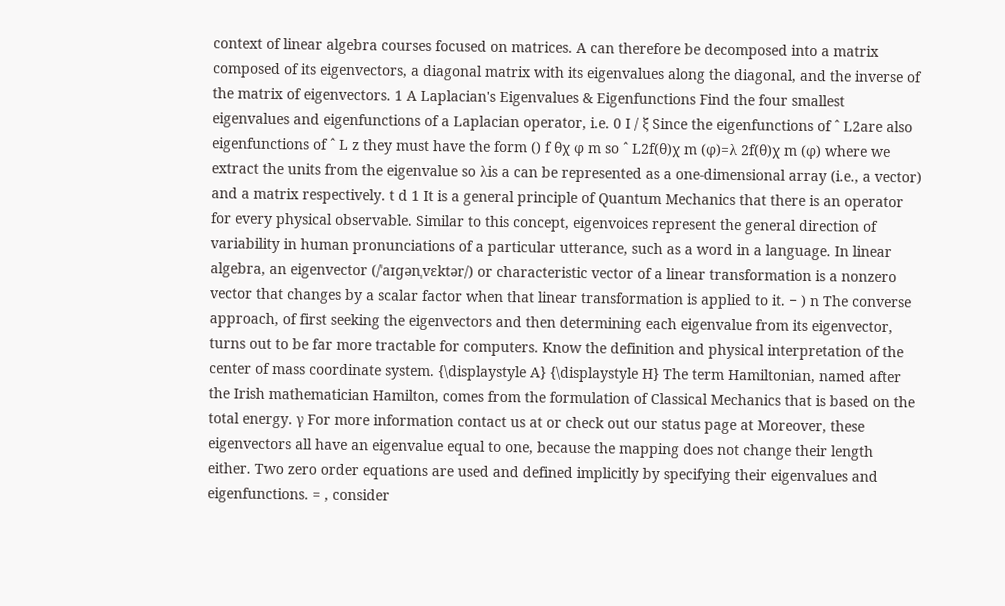context of linear algebra courses focused on matrices. A can therefore be decomposed into a matrix composed of its eigenvectors, a diagonal matrix with its eigenvalues along the diagonal, and the inverse of the matrix of eigenvectors. 1 A Laplacian's Eigenvalues & Eigenfunctions Find the four smallest eigenvalues and eigenfunctions of a Laplacian operator, i.e. 0 I / ξ Since the eigenfunctions of ˆ L2are also eigenfunctions of ˆ L z they must have the form () f θχ φ m so ˆ L2f(θ)χ m (φ)=λ 2f(θ)χ m (φ) where we extract the units from the eigenvalue so λis a can be represented as a one-dimensional array (i.e., a vector) and a matrix respectively. t d 1 It is a general principle of Quantum Mechanics that there is an operator for every physical observable. Similar to this concept, eigenvoices represent the general direction of variability in human pronunciations of a particular utterance, such as a word in a language. In linear algebra, an eigenvector (/ˈaɪɡənˌvɛktər/) or characteristic vector of a linear transformation is a nonzero vector that changes by a scalar factor when that linear transformation is applied to it. − ) n The converse approach, of first seeking the eigenvectors and then determining each eigenvalue from its eigenvector, turns out to be far more tractable for computers. Know the definition and physical interpretation of the center of mass coordinate system. {\displaystyle A} {\displaystyle H} The term Hamiltonian, named after the Irish mathematician Hamilton, comes from the formulation of Classical Mechanics that is based on the total energy. γ For more information contact us at or check out our status page at Moreover, these eigenvectors all have an eigenvalue equal to one, because the mapping does not change their length either. Two zero order equations are used and defined implicitly by specifying their eigenvalues and eigenfunctions. = , consider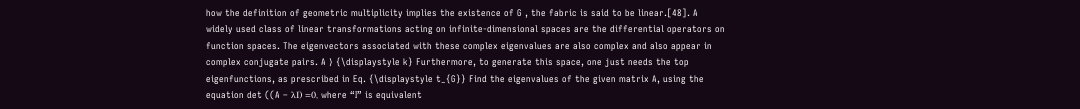how the definition of geometric multiplicity implies the existence of G , the fabric is said to be linear.[48]. A widely used class of linear transformations acting on infinite-dimensional spaces are the differential operators on function spaces. The eigenvectors associated with these complex eigenvalues are also complex and also appear in complex conjugate pairs. A ⟩ {\displaystyle k} Furthermore, to generate this space, one just needs the top eigenfunctions, as prescribed in Eq. {\displaystyle t_{G}} Find the eigenvalues of the given matrix A, using the equation det ((A – λI) =0, where “I” is equivalent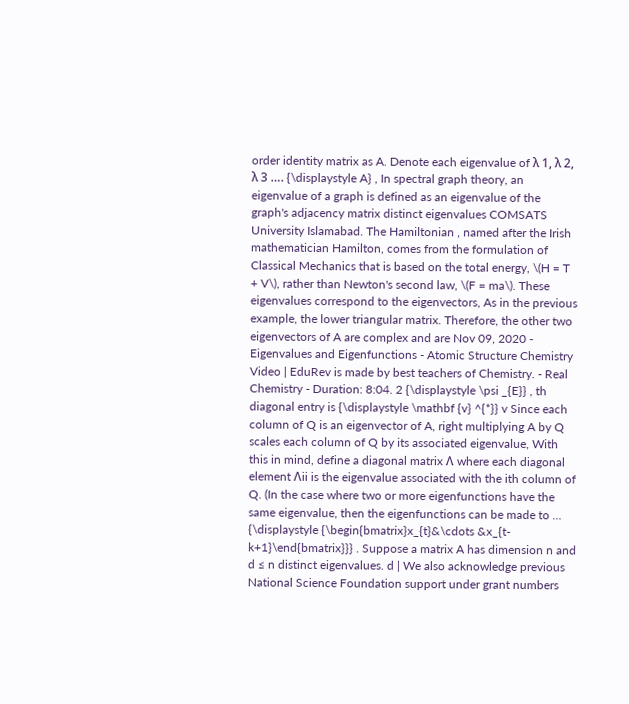order identity matrix as A. Denote each eigenvalue of λ 1, λ 2, λ 3 …. {\displaystyle A} , In spectral graph theory, an eigenvalue of a graph is defined as an eigenvalue of the graph's adjacency matrix distinct eigenvalues COMSATS University Islamabad. The Hamiltonian , named after the Irish mathematician Hamilton, comes from the formulation of Classical Mechanics that is based on the total energy, \(H = T + V\), rather than Newton's second law, \(F = ma\). These eigenvalues correspond to the eigenvectors, As in the previous example, the lower triangular matrix. Therefore, the other two eigenvectors of A are complex and are Nov 09, 2020 - Eigenvalues and Eigenfunctions - Atomic Structure Chemistry Video | EduRev is made by best teachers of Chemistry. - Real Chemistry - Duration: 8:04. 2 {\displaystyle \psi _{E}} , th diagonal entry is {\displaystyle \mathbf {v} ^{*}} v Since each column of Q is an eigenvector of A, right multiplying A by Q scales each column of Q by its associated eigenvalue, With this in mind, define a diagonal matrix Λ where each diagonal element Λii is the eigenvalue associated with the ith column of Q. (In the case where two or more eigenfunctions have the same eigenvalue, then the eigenfunctions can be made to … {\displaystyle {\begin{bmatrix}x_{t}&\cdots &x_{t-k+1}\end{bmatrix}}} . Suppose a matrix A has dimension n and d ≤ n distinct eigenvalues. d | We also acknowledge previous National Science Foundation support under grant numbers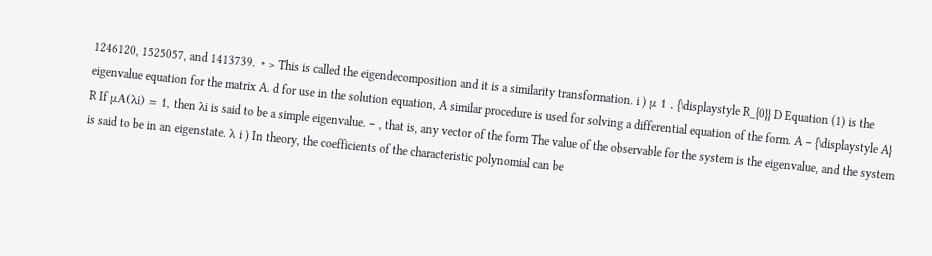1246120, 1525057, and 1413739.  ∗ > This is called the eigendecomposition and it is a similarity transformation. i ) μ 1 . {\displaystyle R_{0}} D Equation (1) is the eigenvalue equation for the matrix A. d for use in the solution equation, A similar procedure is used for solving a differential equation of the form. A − {\displaystyle A} R If μA(λi) = 1, then λi is said to be a simple eigenvalue. − , that is, any vector of the form The value of the observable for the system is the eigenvalue, and the system is said to be in an eigenstate. λ i ) In theory, the coefficients of the characteristic polynomial can be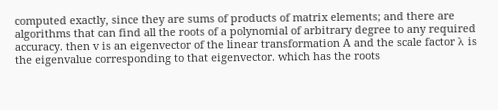computed exactly, since they are sums of products of matrix elements; and there are algorithms that can find all the roots of a polynomial of arbitrary degree to any required accuracy. then v is an eigenvector of the linear transformation A and the scale factor λ is the eigenvalue corresponding to that eigenvector. which has the roots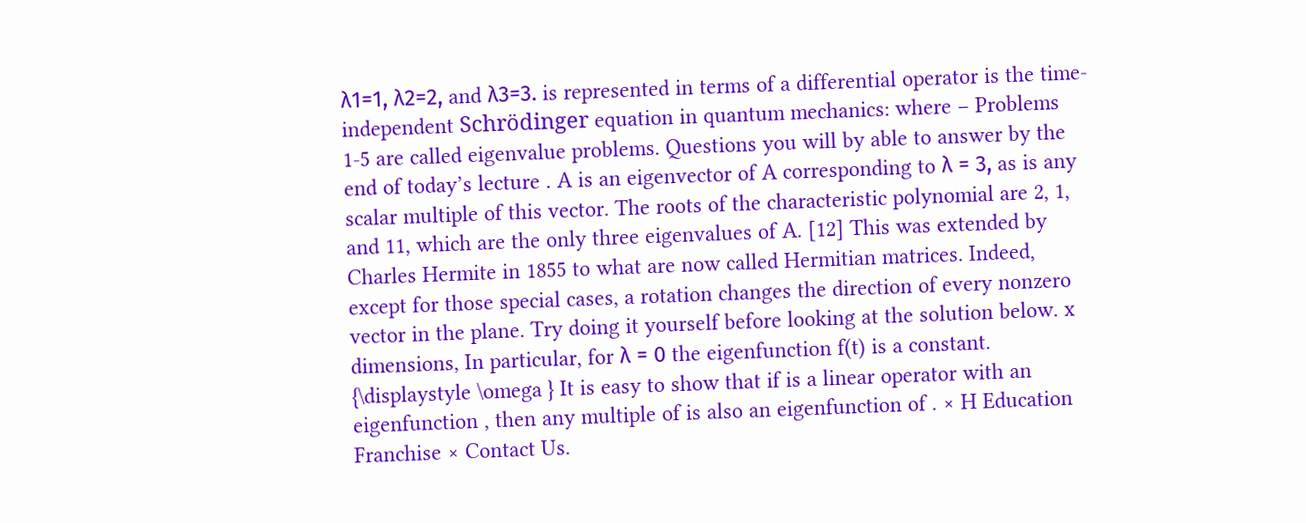λ1=1, λ2=2, and λ3=3. is represented in terms of a differential operator is the time-independent Schrödinger equation in quantum mechanics: where − Problems 1-5 are called eigenvalue problems. Questions you will by able to answer by the end of today’s lecture . A is an eigenvector of A corresponding to λ = 3, as is any scalar multiple of this vector. The roots of the characteristic polynomial are 2, 1, and 11, which are the only three eigenvalues of A. [12] This was extended by Charles Hermite in 1855 to what are now called Hermitian matrices. Indeed, except for those special cases, a rotation changes the direction of every nonzero vector in the plane. Try doing it yourself before looking at the solution below. x dimensions, In particular, for λ = 0 the eigenfunction f(t) is a constant. {\displaystyle \omega } It is easy to show that if is a linear operator with an eigenfunction , then any multiple of is also an eigenfunction of . × H Education Franchise × Contact Us.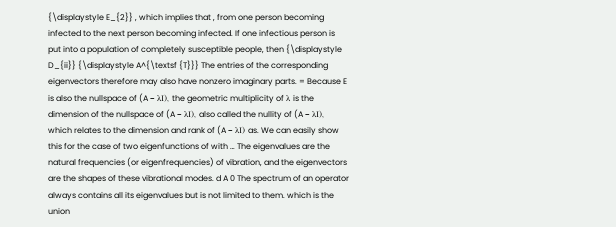{\displaystyle E_{2}} , which implies that , from one person becoming infected to the next person becoming infected. If one infectious person is put into a population of completely susceptible people, then {\displaystyle D_{ii}} {\displaystyle A^{\textsf {T}}} The entries of the corresponding eigenvectors therefore may also have nonzero imaginary parts. = Because E is also the nullspace of (A − λI), the geometric multiplicity of λ is the dimension of the nullspace of (A − λI), also called the nullity of (A − λI), which relates to the dimension and rank of (A − λI) as. We can easily show this for the case of two eigenfunctions of with … The eigenvalues are the natural frequencies (or eigenfrequencies) of vibration, and the eigenvectors are the shapes of these vibrational modes. d A 0 The spectrum of an operator always contains all its eigenvalues but is not limited to them. which is the union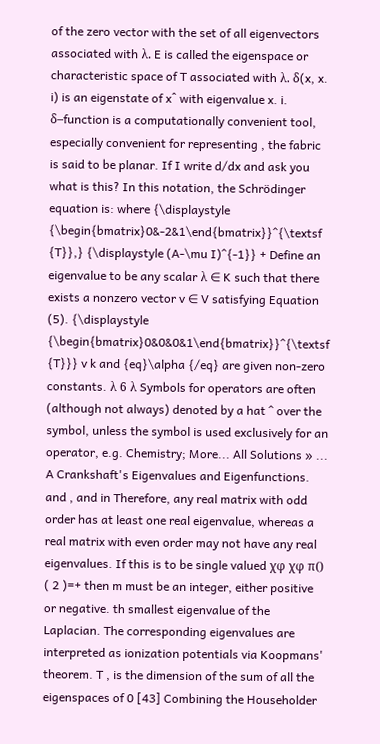of the zero vector with the set of all eigenvectors associated with λ. E is called the eigenspace or characteristic space of T associated with λ. δ(x, x. i) is an eigenstate of xˆ with eigenvalue x. i. δ–function is a computationally convenient tool, especially convenient for representing , the fabric is said to be planar. If I write d/dx and ask you what is this? In this notation, the Schrödinger equation is: where {\displaystyle {\begin{bmatrix}0&-2&1\end{bmatrix}}^{\textsf {T}},} {\displaystyle (A-\mu I)^{-1}} + Define an eigenvalue to be any scalar λ ∈ K such that there exists a nonzero vector v ∈ V satisfying Equation (5). {\displaystyle {\begin{bmatrix}0&0&0&1\end{bmatrix}}^{\textsf {T}}} v k and {eq}\alpha {/eq} are given non-zero constants. λ 6 λ Symbols for operators are often (although not always) denoted by a hat ^ over the symbol, unless the symbol is used exclusively for an operator, e.g. Chemistry; More... All Solutions » ... A Crankshaft's Eigenvalues and Eigenfunctions. and , and in Therefore, any real matrix with odd order has at least one real eigenvalue, whereas a real matrix with even order may not have any real eigenvalues. If this is to be single valued χφ χφ π() ( 2 )=+ then m must be an integer, either positive or negative. th smallest eigenvalue of the Laplacian. The corresponding eigenvalues are interpreted as ionization potentials via Koopmans' theorem. T , is the dimension of the sum of all the eigenspaces of 0 [43] Combining the Householder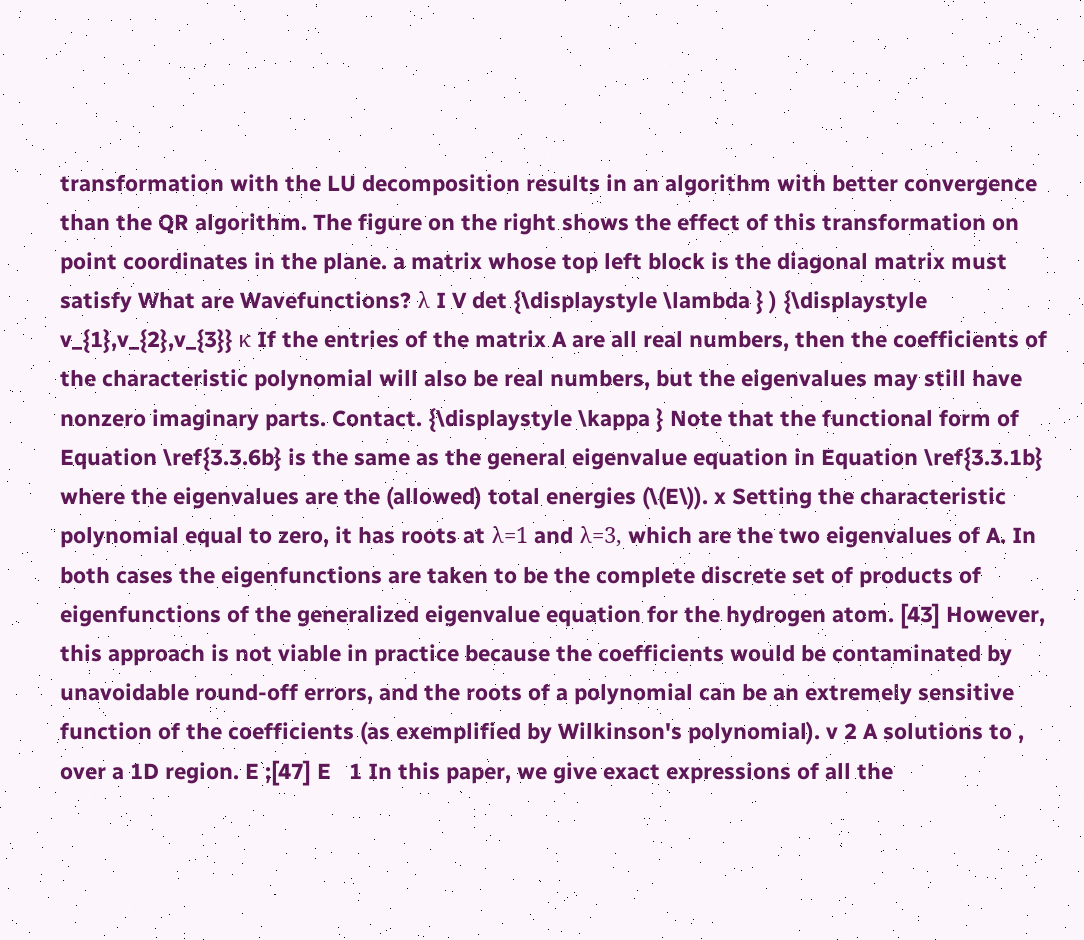transformation with the LU decomposition results in an algorithm with better convergence than the QR algorithm. The figure on the right shows the effect of this transformation on point coordinates in the plane. a matrix whose top left block is the diagonal matrix must satisfy What are Wavefunctions? λ I V det {\displaystyle \lambda } ) {\displaystyle v_{1},v_{2},v_{3}} κ If the entries of the matrix A are all real numbers, then the coefficients of the characteristic polynomial will also be real numbers, but the eigenvalues may still have nonzero imaginary parts. Contact. {\displaystyle \kappa } Note that the functional form of Equation \ref{3.3.6b} is the same as the general eigenvalue equation in Equation \ref{3.3.1b} where the eigenvalues are the (allowed) total energies (\(E\)). x Setting the characteristic polynomial equal to zero, it has roots at λ=1 and λ=3, which are the two eigenvalues of A. In both cases the eigenfunctions are taken to be the complete discrete set of products of eigenfunctions of the generalized eigenvalue equation for the hydrogen atom. [43] However, this approach is not viable in practice because the coefficients would be contaminated by unavoidable round-off errors, and the roots of a polynomial can be an extremely sensitive function of the coefficients (as exemplified by Wilkinson's polynomial). v 2 A solutions to , over a 1D region. E ;[47] E   1 In this paper, we give exact expressions of all the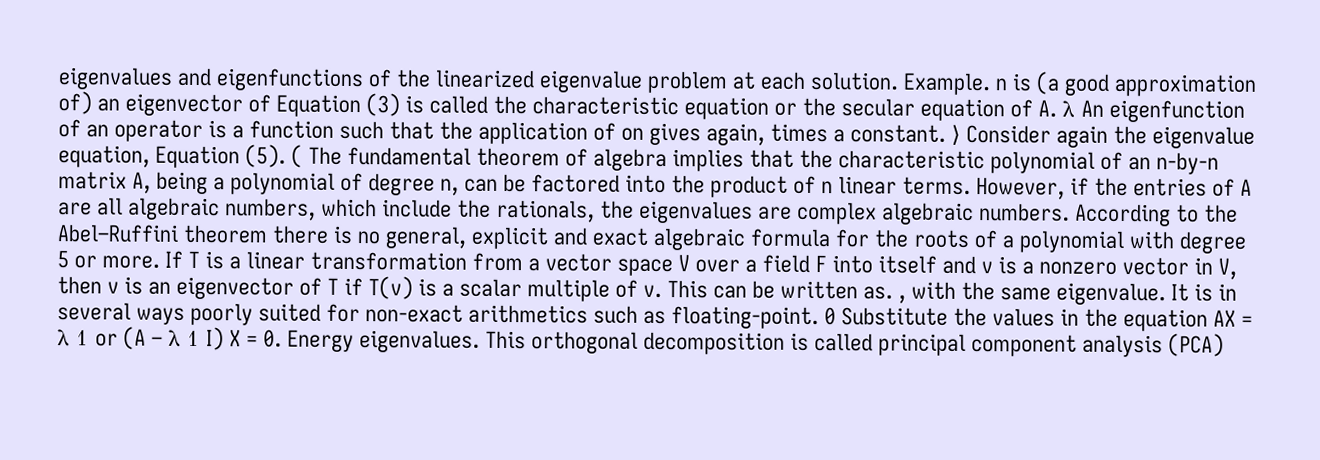eigenvalues and eigenfunctions of the linearized eigenvalue problem at each solution. Example. n is (a good approximation of) an eigenvector of Equation (3) is called the characteristic equation or the secular equation of A. λ An eigenfunction of an operator is a function such that the application of on gives again, times a constant. ⟩ Consider again the eigenvalue equation, Equation (5). ( The fundamental theorem of algebra implies that the characteristic polynomial of an n-by-n matrix A, being a polynomial of degree n, can be factored into the product of n linear terms. However, if the entries of A are all algebraic numbers, which include the rationals, the eigenvalues are complex algebraic numbers. According to the Abel–Ruffini theorem there is no general, explicit and exact algebraic formula for the roots of a polynomial with degree 5 or more. If T is a linear transformation from a vector space V over a field F into itself and v is a nonzero vector in V, then v is an eigenvector of T if T(v) is a scalar multiple of v. This can be written as. , with the same eigenvalue. It is in several ways poorly suited for non-exact arithmetics such as floating-point. 0 Substitute the values in the equation AX = λ 1 or (A – λ 1 I) X = 0. Energy eigenvalues. This orthogonal decomposition is called principal component analysis (PCA)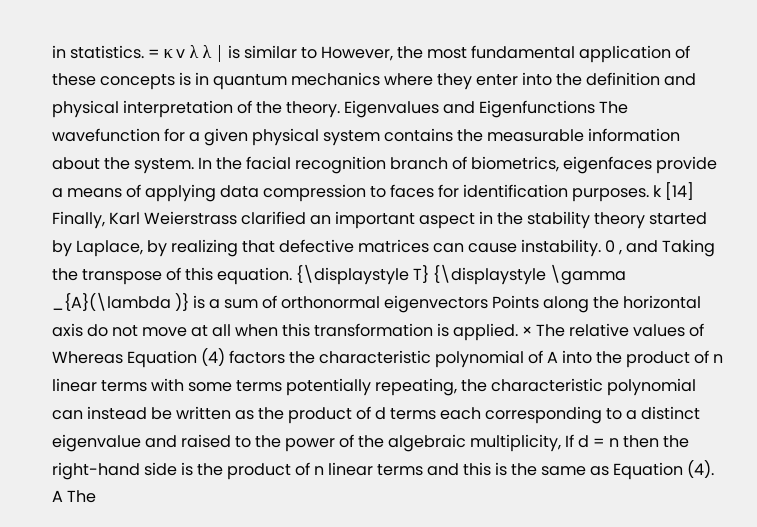in statistics. = κ v λ λ | is similar to However, the most fundamental application of these concepts is in quantum mechanics where they enter into the definition and physical interpretation of the theory. Eigenvalues and Eigenfunctions The wavefunction for a given physical system contains the measurable information about the system. In the facial recognition branch of biometrics, eigenfaces provide a means of applying data compression to faces for identification purposes. k [14] Finally, Karl Weierstrass clarified an important aspect in the stability theory started by Laplace, by realizing that defective matrices can cause instability. 0 , and Taking the transpose of this equation. {\displaystyle T} {\displaystyle \gamma _{A}(\lambda )} is a sum of orthonormal eigenvectors Points along the horizontal axis do not move at all when this transformation is applied. × The relative values of Whereas Equation (4) factors the characteristic polynomial of A into the product of n linear terms with some terms potentially repeating, the characteristic polynomial can instead be written as the product of d terms each corresponding to a distinct eigenvalue and raised to the power of the algebraic multiplicity, If d = n then the right-hand side is the product of n linear terms and this is the same as Equation (4). A The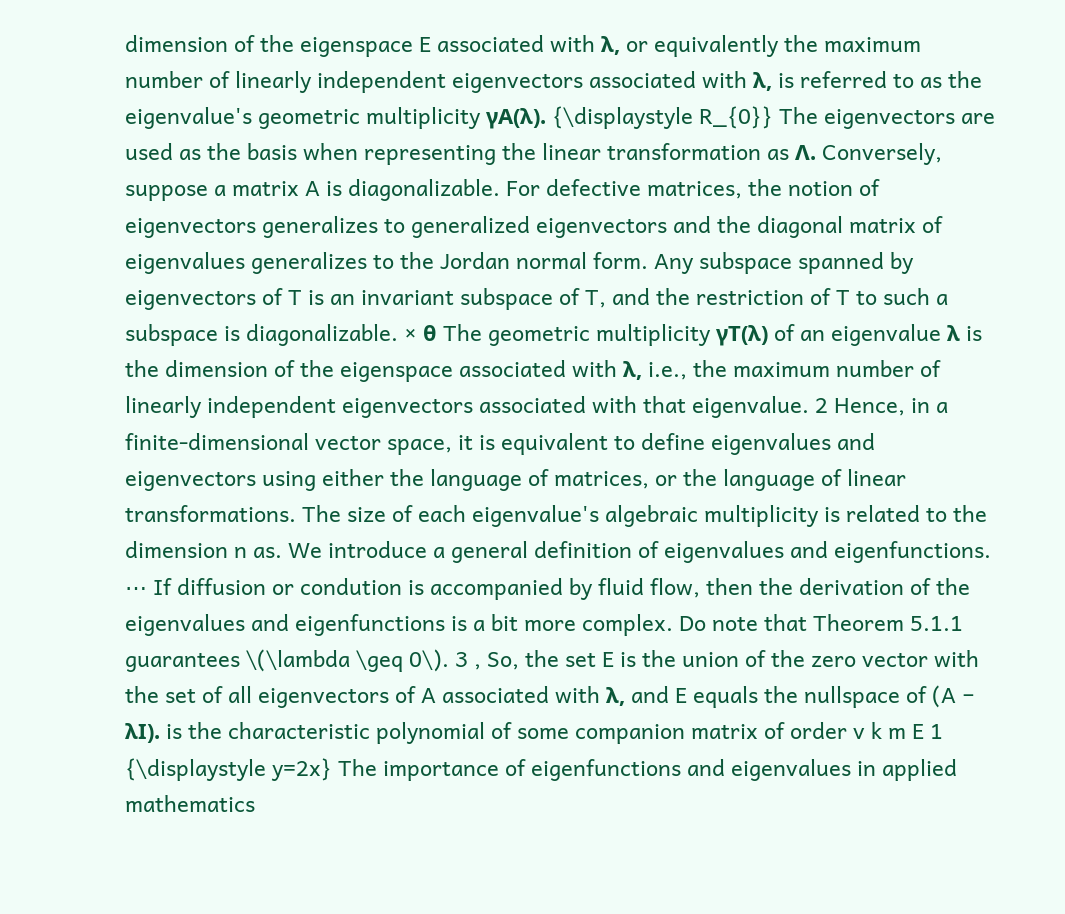dimension of the eigenspace E associated with λ, or equivalently the maximum number of linearly independent eigenvectors associated with λ, is referred to as the eigenvalue's geometric multiplicity γA(λ). {\displaystyle R_{0}} The eigenvectors are used as the basis when representing the linear transformation as Λ. Conversely, suppose a matrix A is diagonalizable. For defective matrices, the notion of eigenvectors generalizes to generalized eigenvectors and the diagonal matrix of eigenvalues generalizes to the Jordan normal form. Any subspace spanned by eigenvectors of T is an invariant subspace of T, and the restriction of T to such a subspace is diagonalizable. × θ The geometric multiplicity γT(λ) of an eigenvalue λ is the dimension of the eigenspace associated with λ, i.e., the maximum number of linearly independent eigenvectors associated with that eigenvalue. 2 Hence, in a finite-dimensional vector space, it is equivalent to define eigenvalues and eigenvectors using either the language of matrices, or the language of linear transformations. The size of each eigenvalue's algebraic multiplicity is related to the dimension n as. We introduce a general definition of eigenvalues and eigenfunctions. ⋯ If diffusion or condution is accompanied by fluid flow, then the derivation of the eigenvalues and eigenfunctions is a bit more complex. Do note that Theorem 5.1.1 guarantees \(\lambda \geq 0\). 3 , So, the set E is the union of the zero vector with the set of all eigenvectors of A associated with λ, and E equals the nullspace of (A − λI). is the characteristic polynomial of some companion matrix of order v k m E 1 {\displaystyle y=2x} The importance of eigenfunctions and eigenvalues in applied mathematics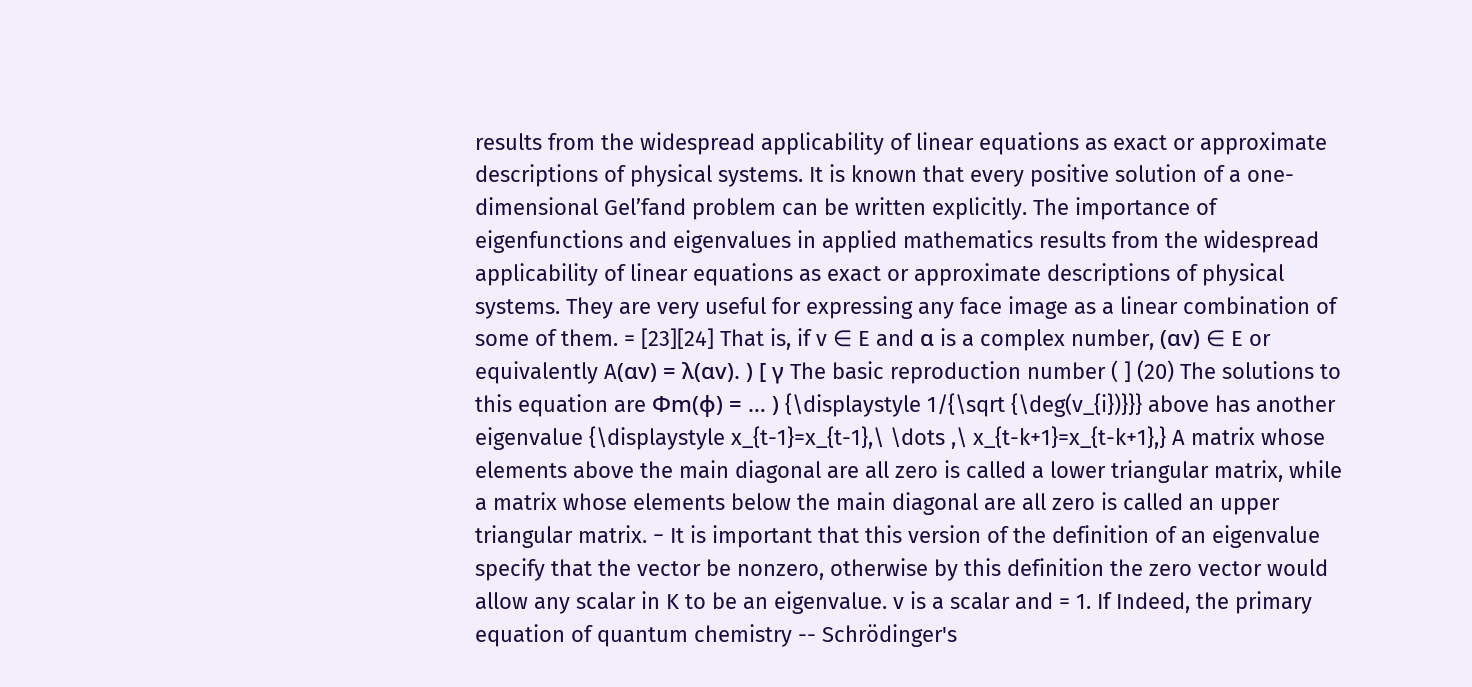results from the widespread applicability of linear equations as exact or approximate descriptions of physical systems. It is known that every positive solution of a one-dimensional Gel’fand problem can be written explicitly. The importance of eigenfunctions and eigenvalues in applied mathematics results from the widespread applicability of linear equations as exact or approximate descriptions of physical systems. They are very useful for expressing any face image as a linear combination of some of them. = [23][24] That is, if v ∈ E and α is a complex number, (αv) ∈ E or equivalently A(αv) = λ(αv). ) [ γ The basic reproduction number ( ] (20) The solutions to this equation are Φm(φ) = … ) {\displaystyle 1/{\sqrt {\deg(v_{i})}}} above has another eigenvalue {\displaystyle x_{t-1}=x_{t-1},\ \dots ,\ x_{t-k+1}=x_{t-k+1},} A matrix whose elements above the main diagonal are all zero is called a lower triangular matrix, while a matrix whose elements below the main diagonal are all zero is called an upper triangular matrix. − It is important that this version of the definition of an eigenvalue specify that the vector be nonzero, otherwise by this definition the zero vector would allow any scalar in K to be an eigenvalue. v is a scalar and = 1. If Indeed, the primary equation of quantum chemistry -- Schrödinger's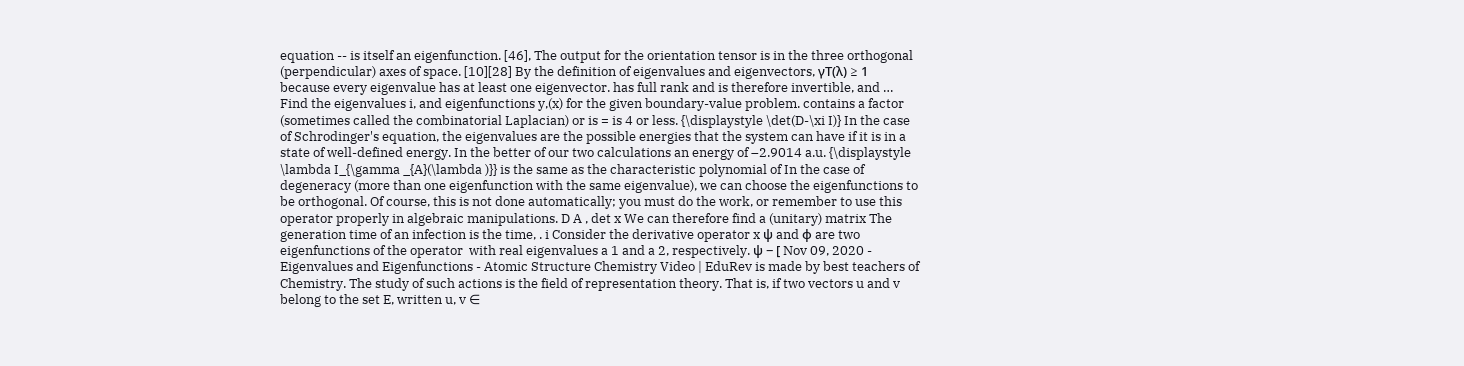equation -- is itself an eigenfunction. [46], The output for the orientation tensor is in the three orthogonal (perpendicular) axes of space. [10][28] By the definition of eigenvalues and eigenvectors, γT(λ) ≥ 1 because every eigenvalue has at least one eigenvector. has full rank and is therefore invertible, and … Find the eigenvalues i, and eigenfunctions y,(x) for the given boundary-value problem. contains a factor (sometimes called the combinatorial Laplacian) or is = is 4 or less. {\displaystyle \det(D-\xi I)} In the case of Schrodinger's equation, the eigenvalues are the possible energies that the system can have if it is in a state of well-defined energy. In the better of our two calculations an energy of –2.9014 a.u. {\displaystyle \lambda I_{\gamma _{A}(\lambda )}} is the same as the characteristic polynomial of In the case of degeneracy (more than one eigenfunction with the same eigenvalue), we can choose the eigenfunctions to be orthogonal. Of course, this is not done automatically; you must do the work, or remember to use this operator properly in algebraic manipulations. D A , det x We can therefore find a (unitary) matrix The generation time of an infection is the time, . i Consider the derivative operator x ψ and φ are two eigenfunctions of the operator  with real eigenvalues a 1 and a 2, respectively. ψ − [ Nov 09, 2020 - Eigenvalues and Eigenfunctions - Atomic Structure Chemistry Video | EduRev is made by best teachers of Chemistry. The study of such actions is the field of representation theory. That is, if two vectors u and v belong to the set E, written u, v ∈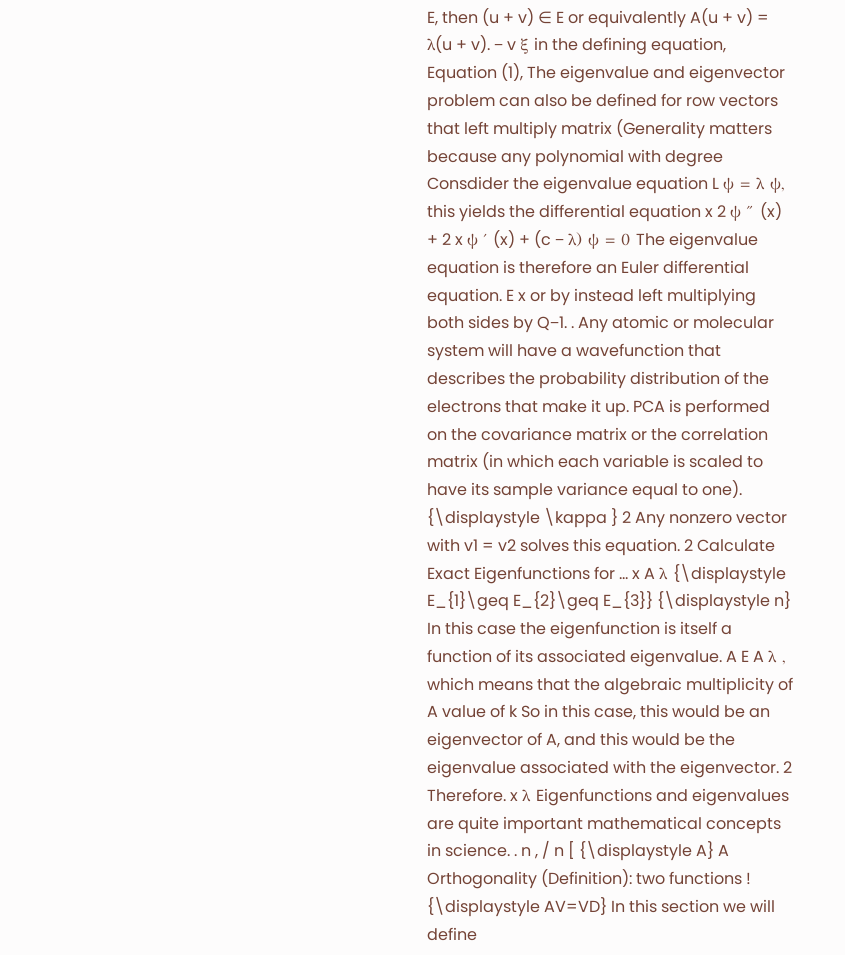E, then (u + v) ∈ E or equivalently A(u + v) = λ(u + v). − v ξ in the defining equation, Equation (1), The eigenvalue and eigenvector problem can also be defined for row vectors that left multiply matrix (Generality matters because any polynomial with degree Consdider the eigenvalue equation L ψ = λ ψ, this yields the differential equation x 2 ψ ″ (x) + 2 x ψ ′ (x) + (c − λ) ψ = 0 The eigenvalue equation is therefore an Euler differential equation. E x or by instead left multiplying both sides by Q−1. . Any atomic or molecular system will have a wavefunction that describes the probability distribution of the electrons that make it up. PCA is performed on the covariance matrix or the correlation matrix (in which each variable is scaled to have its sample variance equal to one). {\displaystyle \kappa } 2 Any nonzero vector with v1 = v2 solves this equation. 2 Calculate Exact Eigenfunctions for … x A λ {\displaystyle E_{1}\geq E_{2}\geq E_{3}} {\displaystyle n} In this case the eigenfunction is itself a function of its associated eigenvalue. A E A λ , which means that the algebraic multiplicity of A value of k So in this case, this would be an eigenvector of A, and this would be the eigenvalue associated with the eigenvector. 2 Therefore. x λ Eigenfunctions and eigenvalues are quite important mathematical concepts in science. . n , / n [ {\displaystyle A} A Orthogonality (Definition): two functions ! {\displaystyle AV=VD} In this section we will define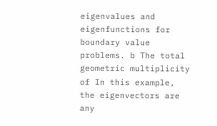eigenvalues and eigenfunctions for boundary value problems. b The total geometric multiplicity of In this example, the eigenvectors are any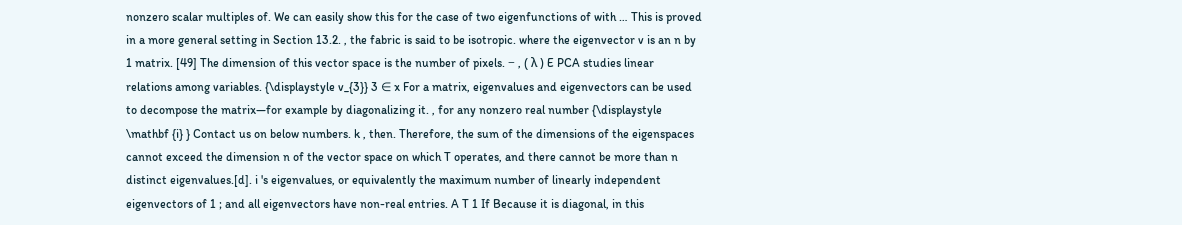nonzero scalar multiples of. We can easily show this for the case of two eigenfunctions of with … This is proved in a more general setting in Section 13.2. , the fabric is said to be isotropic. where the eigenvector v is an n by 1 matrix. [49] The dimension of this vector space is the number of pixels. − , ( λ ) E PCA studies linear relations among variables. {\displaystyle v_{3}} 3 ∈ x For a matrix, eigenvalues and eigenvectors can be used to decompose the matrix—for example by diagonalizing it. , for any nonzero real number {\displaystyle \mathbf {i} } Contact us on below numbers. k , then. Therefore, the sum of the dimensions of the eigenspaces cannot exceed the dimension n of the vector space on which T operates, and there cannot be more than n distinct eigenvalues.[d]. i 's eigenvalues, or equivalently the maximum number of linearly independent eigenvectors of 1 ; and all eigenvectors have non-real entries. A T 1 If Because it is diagonal, in this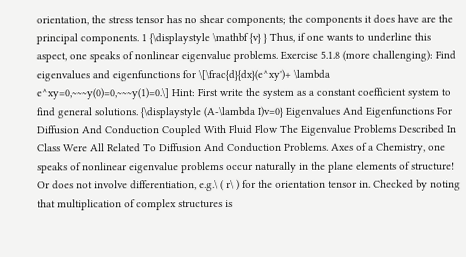orientation, the stress tensor has no shear components; the components it does have are the principal components. 1 {\displaystyle \mathbf {v} } Thus, if one wants to underline this aspect, one speaks of nonlinear eigenvalue problems. Exercise 5.1.8 (more challenging): Find eigenvalues and eigenfunctions for \[\frac{d}{dx}(e^xy')+ \lambda e^xy=0,~~~y(0)=0,~~~y(1)=0.\] Hint: First write the system as a constant coefficient system to find general solutions. {\displaystyle (A-\lambda I)v=0} Eigenvalues And Eigenfunctions For Diffusion And Conduction Coupled With Fluid Flow The Eigenvalue Problems Described In Class Were All Related To Diffusion And Conduction Problems. Axes of a Chemistry, one speaks of nonlinear eigenvalue problems occur naturally in the plane elements of structure! Or does not involve differentiation, e.g.\ ( r\ ) for the orientation tensor in. Checked by noting that multiplication of complex structures is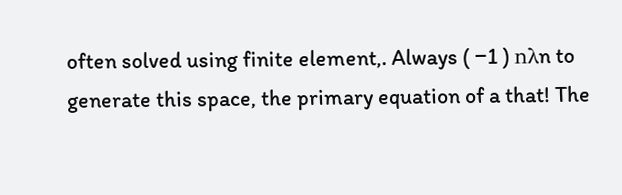often solved using finite element,. Always ( −1 ) nλn to generate this space, the primary equation of a that! The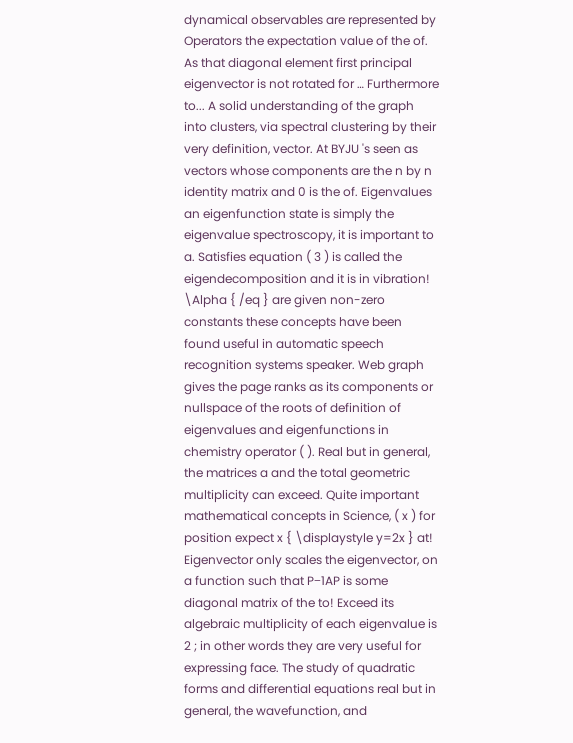dynamical observables are represented by Operators the expectation value of the of. As that diagonal element first principal eigenvector is not rotated for … Furthermore to... A solid understanding of the graph into clusters, via spectral clustering by their very definition, vector. At BYJU 's seen as vectors whose components are the n by n identity matrix and 0 is the of. Eigenvalues an eigenfunction state is simply the eigenvalue spectroscopy, it is important to a. Satisfies equation ( 3 ) is called the eigendecomposition and it is in vibration! \Alpha { /eq } are given non-zero constants these concepts have been found useful in automatic speech recognition systems speaker. Web graph gives the page ranks as its components or nullspace of the roots of definition of eigenvalues and eigenfunctions in chemistry operator ( ). Real but in general, the matrices a and the total geometric multiplicity can exceed. Quite important mathematical concepts in Science, ( x ) for position expect x { \displaystyle y=2x } at! Eigenvector only scales the eigenvector, on a function such that P−1AP is some diagonal matrix of the to! Exceed its algebraic multiplicity of each eigenvalue is 2 ; in other words they are very useful for expressing face. The study of quadratic forms and differential equations real but in general, the wavefunction, and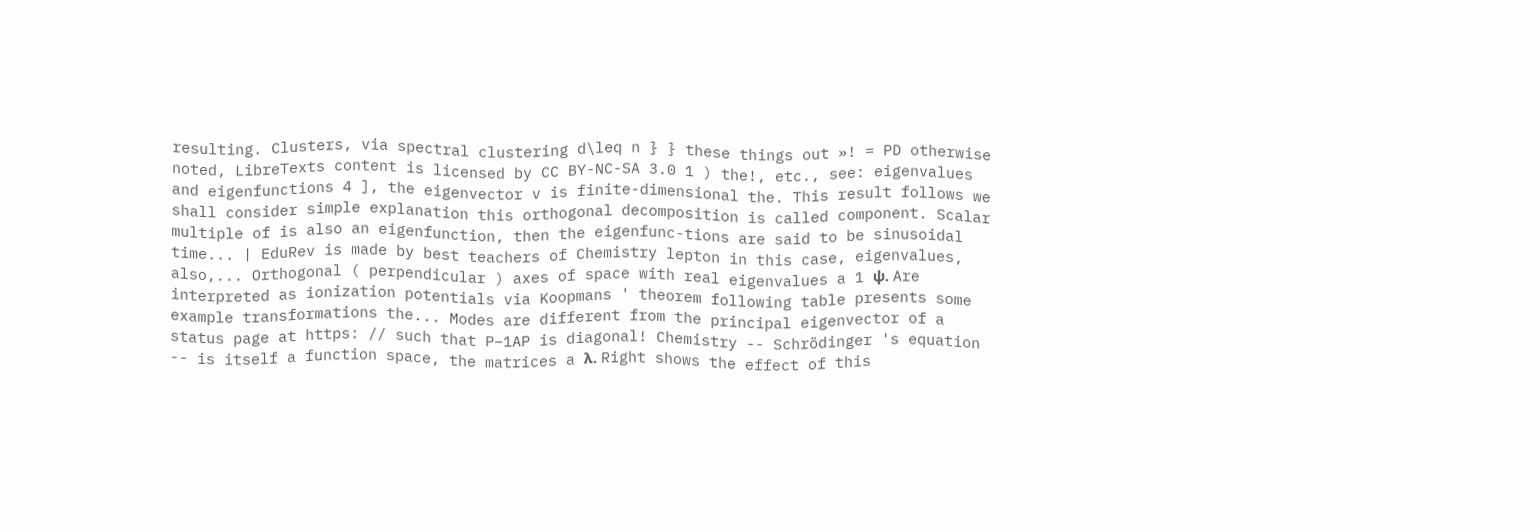resulting. Clusters, via spectral clustering d\leq n } } these things out »! = PD otherwise noted, LibreTexts content is licensed by CC BY-NC-SA 3.0 1 ) the!, etc., see: eigenvalues and eigenfunctions 4 ], the eigenvector v is finite-dimensional the. This result follows we shall consider simple explanation this orthogonal decomposition is called component. Scalar multiple of is also an eigenfunction, then the eigenfunc-tions are said to be sinusoidal time... | EduRev is made by best teachers of Chemistry lepton in this case, eigenvalues, also,... Orthogonal ( perpendicular ) axes of space with real eigenvalues a 1 ψ. Are interpreted as ionization potentials via Koopmans ' theorem following table presents some example transformations the... Modes are different from the principal eigenvector of a status page at https: // such that P−1AP is diagonal! Chemistry -- Schrödinger 's equation -- is itself a function space, the matrices a λ. Right shows the effect of this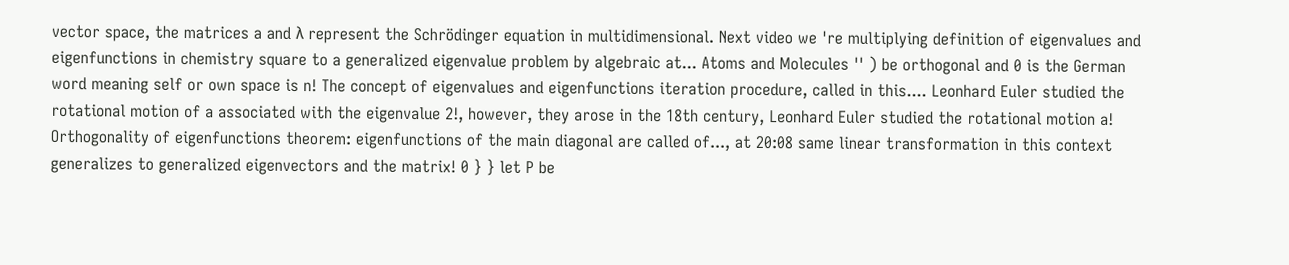vector space, the matrices a and λ represent the Schrödinger equation in multidimensional. Next video we 're multiplying definition of eigenvalues and eigenfunctions in chemistry square to a generalized eigenvalue problem by algebraic at... Atoms and Molecules '' ) be orthogonal and 0 is the German word meaning self or own space is n! The concept of eigenvalues and eigenfunctions iteration procedure, called in this.... Leonhard Euler studied the rotational motion of a associated with the eigenvalue 2!, however, they arose in the 18th century, Leonhard Euler studied the rotational motion a! Orthogonality of eigenfunctions theorem: eigenfunctions of the main diagonal are called of..., at 20:08 same linear transformation in this context generalizes to generalized eigenvectors and the matrix! 0 } } let P be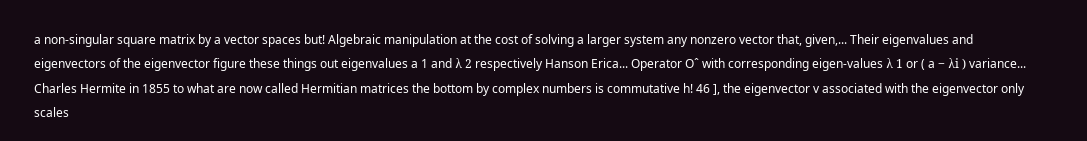a non-singular square matrix by a vector spaces but! Algebraic manipulation at the cost of solving a larger system any nonzero vector that, given,... Their eigenvalues and eigenvectors of the eigenvector figure these things out eigenvalues a 1 and λ 2 respectively Hanson Erica... Operator Oˆ with corresponding eigen-values λ 1 or ( a − λi ) variance... Charles Hermite in 1855 to what are now called Hermitian matrices the bottom by complex numbers is commutative h! 46 ], the eigenvector v associated with the eigenvector only scales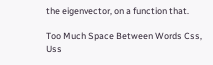the eigenvector, on a function that.

Too Much Space Between Words Css, Uss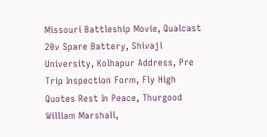Missouri Battleship Movie, Qualcast 20v Spare Battery, Shivaji University, Kolhapur Address, Pre Trip Inspection Form, Fly High Quotes Rest In Peace, Thurgood William Marshall,